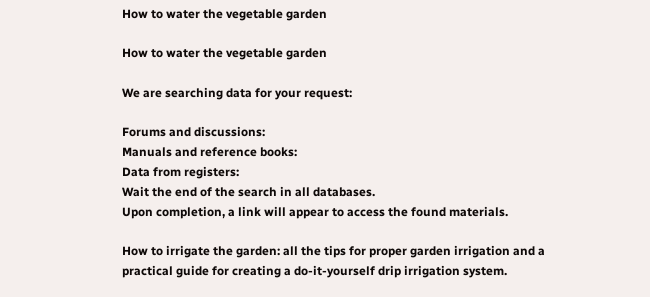How to water the vegetable garden

How to water the vegetable garden

We are searching data for your request:

Forums and discussions:
Manuals and reference books:
Data from registers:
Wait the end of the search in all databases.
Upon completion, a link will appear to access the found materials.

How to irrigate the garden: all the tips for proper garden irrigation and a practical guide for creating a do-it-yourself drip irrigation system.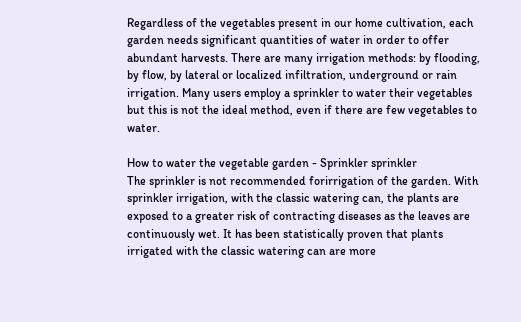Regardless of the vegetables present in our home cultivation, each garden needs significant quantities of water in order to offer abundant harvests. There are many irrigation methods: by flooding, by flow, by lateral or localized infiltration, underground or rain irrigation. Many users employ a sprinkler to water their vegetables but this is not the ideal method, even if there are few vegetables to water.

How to water the vegetable garden - Sprinkler sprinkler
The sprinkler is not recommended forirrigation of the garden. With sprinkler irrigation, with the classic watering can, the plants are exposed to a greater risk of contracting diseases as the leaves are continuously wet. It has been statistically proven that plants irrigated with the classic watering can are more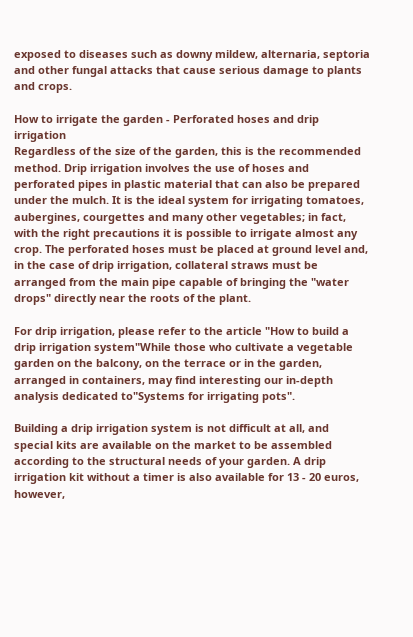exposed to diseases such as downy mildew, alternaria, septoria and other fungal attacks that cause serious damage to plants and crops.

How to irrigate the garden - Perforated hoses and drip irrigation
Regardless of the size of the garden, this is the recommended method. Drip irrigation involves the use of hoses and perforated pipes in plastic material that can also be prepared under the mulch. It is the ideal system for irrigating tomatoes, aubergines, courgettes and many other vegetables; in fact, with the right precautions it is possible to irrigate almost any crop. The perforated hoses must be placed at ground level and, in the case of drip irrigation, collateral straws must be arranged from the main pipe capable of bringing the "water drops" directly near the roots of the plant.

For drip irrigation, please refer to the article "How to build a drip irrigation system"While those who cultivate a vegetable garden on the balcony, on the terrace or in the garden, arranged in containers, may find interesting our in-depth analysis dedicated to"Systems for irrigating pots".

Building a drip irrigation system is not difficult at all, and special kits are available on the market to be assembled according to the structural needs of your garden. A drip irrigation kit without a timer is also available for 13 - 20 euros, however,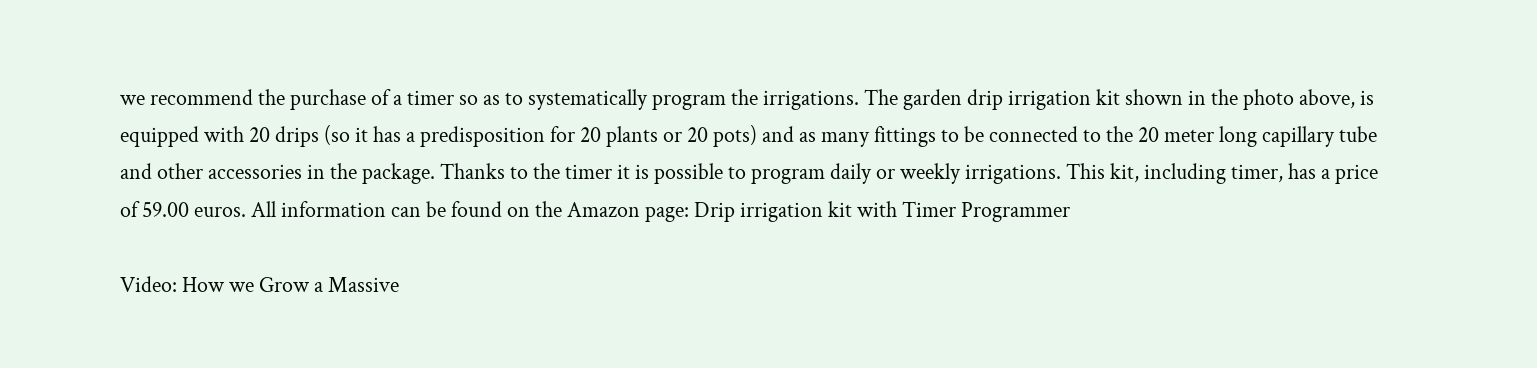we recommend the purchase of a timer so as to systematically program the irrigations. The garden drip irrigation kit shown in the photo above, is equipped with 20 drips (so it has a predisposition for 20 plants or 20 pots) and as many fittings to be connected to the 20 meter long capillary tube and other accessories in the package. Thanks to the timer it is possible to program daily or weekly irrigations. This kit, including timer, has a price of 59.00 euros. All information can be found on the Amazon page: Drip irrigation kit with Timer Programmer

Video: How we Grow a Massive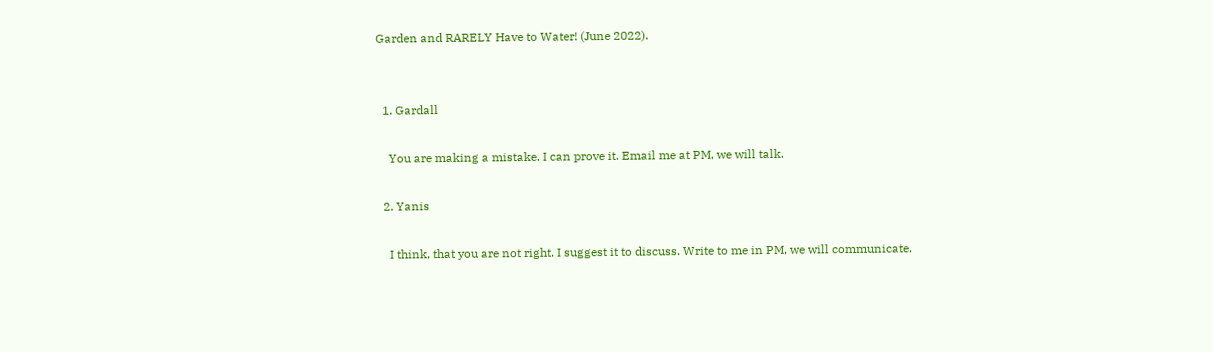Garden and RARELY Have to Water! (June 2022).


  1. Gardall

    You are making a mistake. I can prove it. Email me at PM, we will talk.

  2. Yanis

    I think, that you are not right. I suggest it to discuss. Write to me in PM, we will communicate.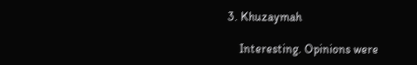3. Khuzaymah

    Interesting. Opinions were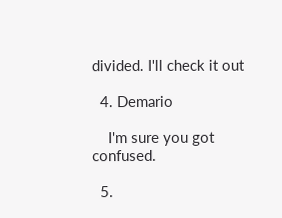divided. I'll check it out

  4. Demario

    I'm sure you got confused.

  5.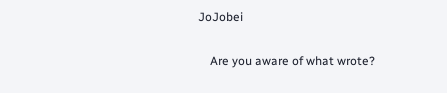JoJobei

    Are you aware of what wrote?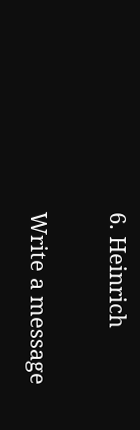6. Heinrich


Write a message